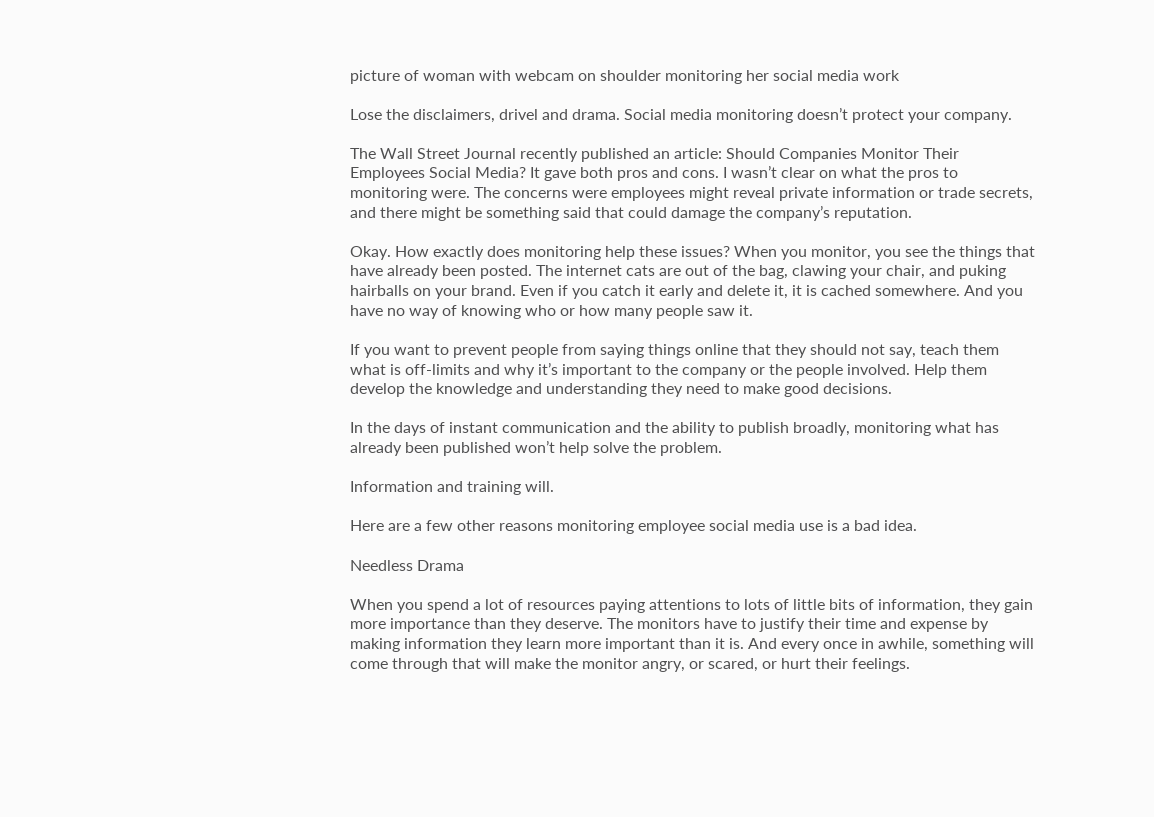picture of woman with webcam on shoulder monitoring her social media work

Lose the disclaimers, drivel and drama. Social media monitoring doesn’t protect your company.

The Wall Street Journal recently published an article: Should Companies Monitor Their Employees Social Media? It gave both pros and cons. I wasn’t clear on what the pros to monitoring were. The concerns were employees might reveal private information or trade secrets, and there might be something said that could damage the company’s reputation.

Okay. How exactly does monitoring help these issues? When you monitor, you see the things that have already been posted. The internet cats are out of the bag, clawing your chair, and puking hairballs on your brand. Even if you catch it early and delete it, it is cached somewhere. And you have no way of knowing who or how many people saw it.

If you want to prevent people from saying things online that they should not say, teach them what is off-limits and why it’s important to the company or the people involved. Help them develop the knowledge and understanding they need to make good decisions.

In the days of instant communication and the ability to publish broadly, monitoring what has already been published won’t help solve the problem.

Information and training will.

Here are a few other reasons monitoring employee social media use is a bad idea.

Needless Drama

When you spend a lot of resources paying attentions to lots of little bits of information, they gain more importance than they deserve. The monitors have to justify their time and expense by making information they learn more important than it is. And every once in awhile, something will come through that will make the monitor angry, or scared, or hurt their feelings.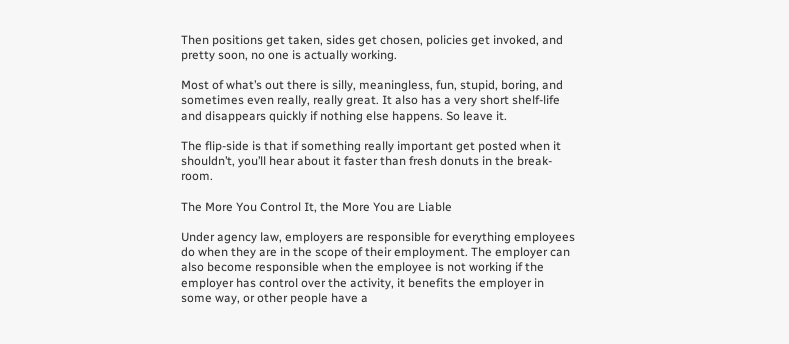Then positions get taken, sides get chosen, policies get invoked, and pretty soon, no one is actually working.

Most of what’s out there is silly, meaningless, fun, stupid, boring, and sometimes even really, really great. It also has a very short shelf-life and disappears quickly if nothing else happens. So leave it.

The flip-side is that if something really important get posted when it shouldn’t, you’ll hear about it faster than fresh donuts in the break-room.

The More You Control It, the More You are Liable

Under agency law, employers are responsible for everything employees do when they are in the scope of their employment. The employer can also become responsible when the employee is not working if the employer has control over the activity, it benefits the employer in some way, or other people have a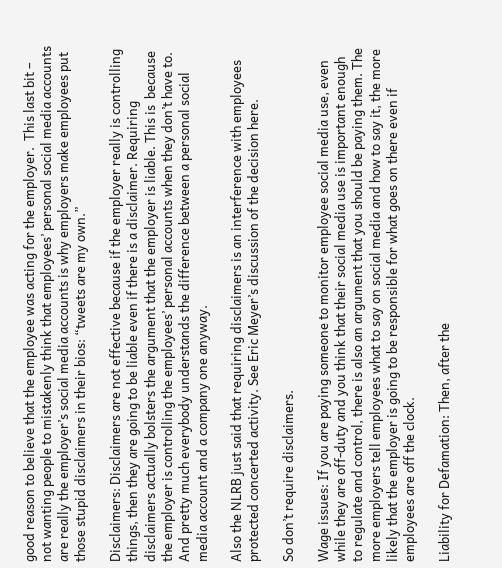good reason to believe that the employee was acting for the employer.  This last bit – not wanting people to mistakenly think that employees’ personal social media accounts are really the employer’s social media accounts is why employers make employees put those stupid disclaimers in their bios: “tweets are my own.”

Disclaimers: Disclaimers are not effective because if the employer really is controlling things, then they are going to be liable even if there is a disclaimer. Requiring disclaimers actually bolsters the argument that the employer is liable. This is  because the employer is controlling the employees’ personal accounts when they don’t have to. And pretty much everybody understands the difference between a personal social media account and a company one anyway.

Also the NLRB just said that requiring disclaimers is an interference with employees protected concerted activity. See Eric Meyer’s discussion of the decision here.

So don’t require disclaimers.

Wage issues: If you are paying someone to monitor employee social media use, even while they are off-duty and you think that their social media use is important enough to regulate and control, there is also an argument that you should be paying them. The more employers tell employees what to say on social media and how to say it, the more likely that the employer is going to be responsible for what goes on there even if employees are off the clock.

Liability for Defamation: Then, after the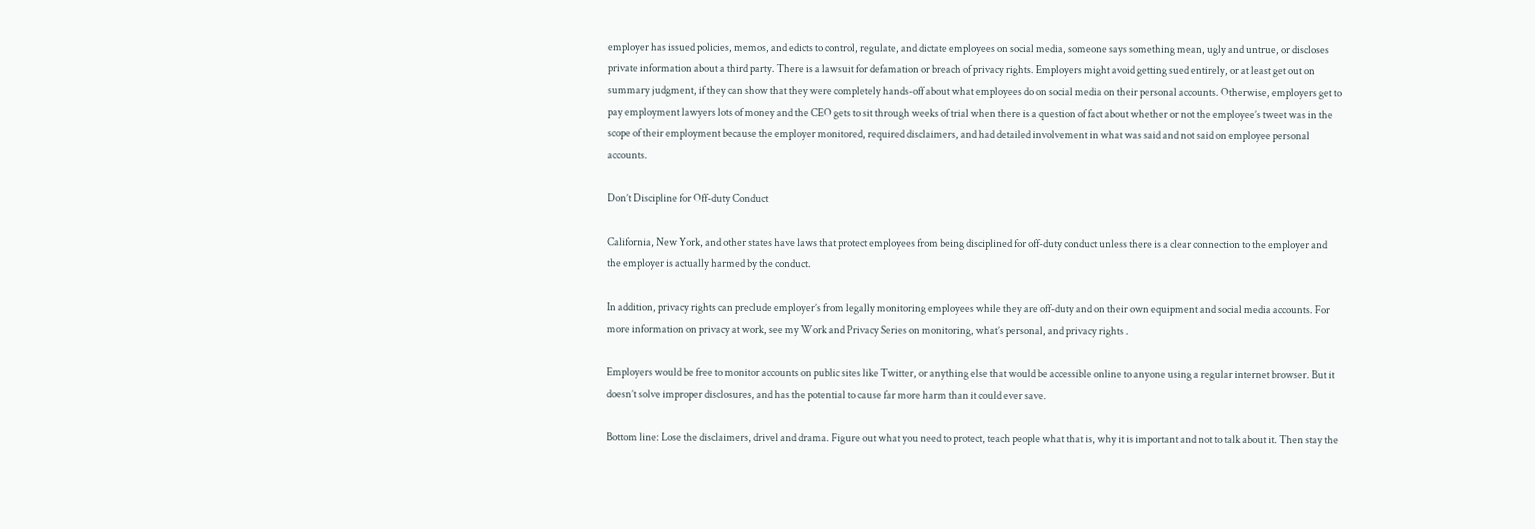employer has issued policies, memos, and edicts to control, regulate, and dictate employees on social media, someone says something mean, ugly and untrue, or discloses private information about a third party. There is a lawsuit for defamation or breach of privacy rights. Employers might avoid getting sued entirely, or at least get out on summary judgment, if they can show that they were completely hands-off about what employees do on social media on their personal accounts. Otherwise, employers get to pay employment lawyers lots of money and the CEO gets to sit through weeks of trial when there is a question of fact about whether or not the employee’s tweet was in the scope of their employment because the employer monitored, required disclaimers, and had detailed involvement in what was said and not said on employee personal accounts.

Don’t Discipline for Off-duty Conduct

California, New York, and other states have laws that protect employees from being disciplined for off-duty conduct unless there is a clear connection to the employer and the employer is actually harmed by the conduct.

In addition, privacy rights can preclude employer’s from legally monitoring employees while they are off-duty and on their own equipment and social media accounts. For more information on privacy at work, see my Work and Privacy Series on monitoring, what’s personal, and privacy rights .

Employers would be free to monitor accounts on public sites like Twitter, or anything else that would be accessible online to anyone using a regular internet browser. But it doesn’t solve improper disclosures, and has the potential to cause far more harm than it could ever save.

Bottom line: Lose the disclaimers, drivel and drama. Figure out what you need to protect, teach people what that is, why it is important and not to talk about it. Then stay the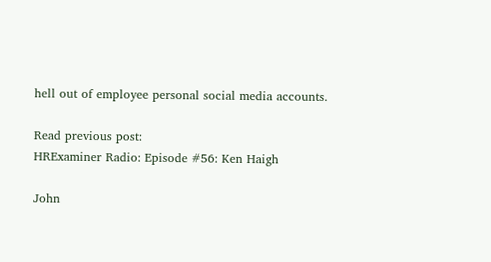hell out of employee personal social media accounts.

Read previous post:
HRExaminer Radio: Episode #56: Ken Haigh

John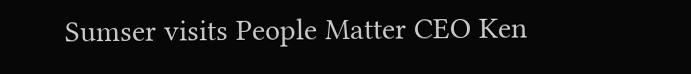Sumser visits People Matter CEO Ken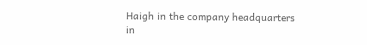Haigh in the company headquarters in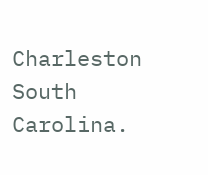Charleston South Carolina.